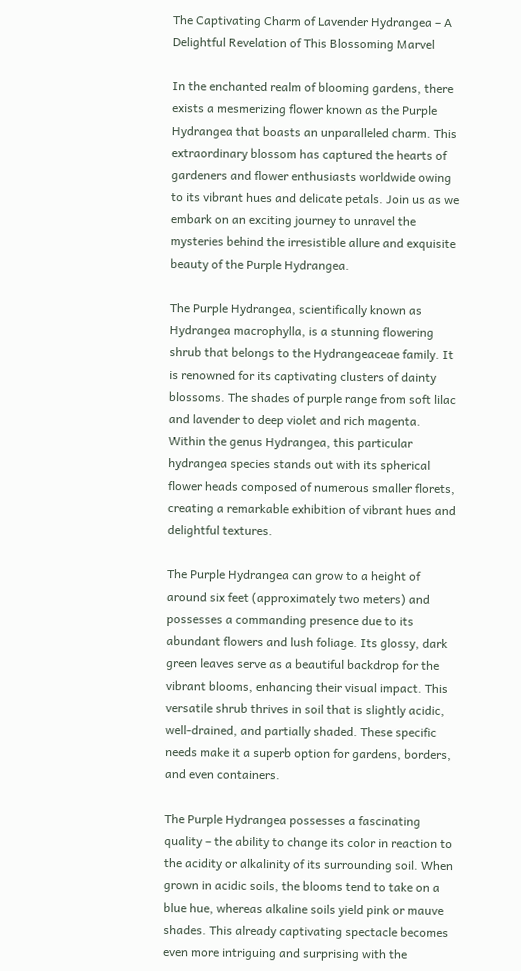The Captivating Charm of Lavender Hydrangea – A Delightful Revelation of This Blossoming Marvel

In the enchanted realm of blooming gardens, there exists a mesmerizing flower known as the Purple Hydrangea that boasts an unparalleled charm. This extraordinary blossom has captured the hearts of gardeners and flower enthusiasts worldwide owing to its vibrant hues and delicate petals. Join us as we embark on an exciting journey to unravel the mysteries behind the irresistible allure and exquisite beauty of the Purple Hydrangea.

The Purple Hydrangea, scientifically known as Hydrangea macrophylla, is a stunning flowering shrub that belongs to the Hydrangeaceae family. It is renowned for its captivating clusters of dainty blossoms. The shades of purple range from soft lilac and lavender to deep violet and rich magenta. Within the genus Hydrangea, this particular hydrangea species stands out with its spherical flower heads composed of numerous smaller florets, creating a remarkable exhibition of vibrant hues and delightful textures.

The Purple Hydrangea can grow to a height of around six feet (approximately two meters) and possesses a commanding presence due to its abundant flowers and lush foliage. Its glossy, dark green leaves serve as a beautiful backdrop for the vibrant blooms, enhancing their visual impact. This versatile shrub thrives in soil that is slightly acidic, well-drained, and partially shaded. These specific needs make it a superb option for gardens, borders, and even containers.

The Purple Hydrangea possesses a fascinating quality – the ability to change its color in reaction to the acidity or alkalinity of its surrounding soil. When grown in acidic soils, the blooms tend to take on a blue hue, whereas alkaline soils yield pink or mauve shades. This already captivating spectacle becomes even more intriguing and surprising with the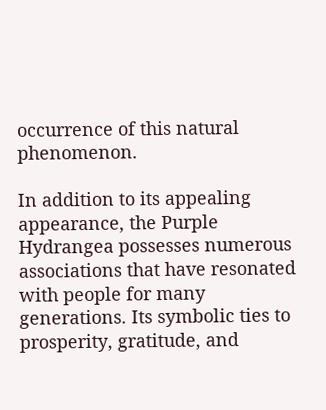occurrence of this natural phenomenon.

In addition to its appealing appearance, the Purple Hydrangea possesses numerous associations that have resonated with people for many generations. Its symbolic ties to prosperity, gratitude, and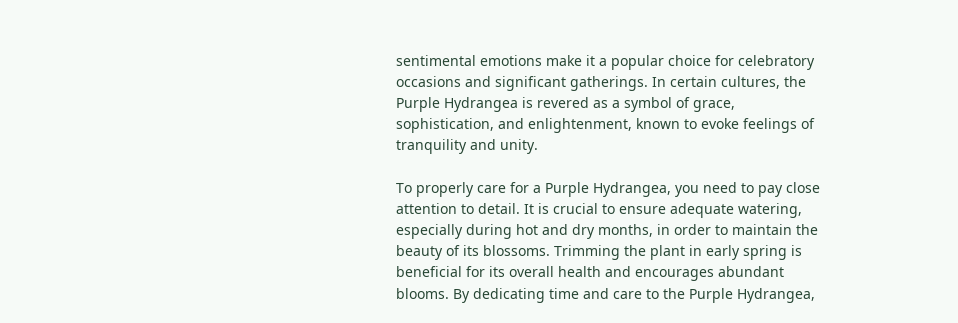sentimental emotions make it a popular choice for celebratory occasions and significant gatherings. In certain cultures, the Purple Hydrangea is revered as a symbol of grace, sophistication, and enlightenment, known to evoke feelings of tranquility and unity.

To properly care for a Purple Hydrangea, you need to pay close attention to detail. It is crucial to ensure adequate watering, especially during hot and dry months, in order to maintain the beauty of its blossoms. Trimming the plant in early spring is beneficial for its overall health and encourages abundant blooms. By dedicating time and care to the Purple Hydrangea,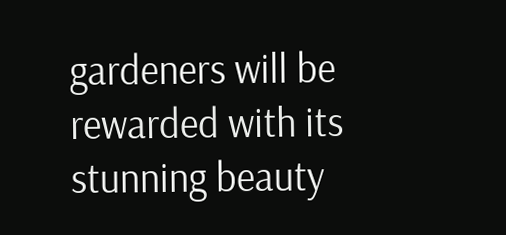gardeners will be rewarded with its stunning beauty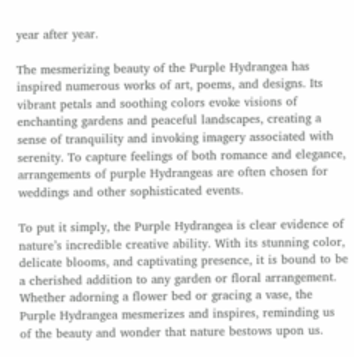year after year.

The mesmerizing beauty of the Purple Hydrangea has inspired numerous works of art, poems, and designs. Its vibrant petals and soothing colors evoke visions of enchanting gardens and peaceful landscapes, creating a sense of tranquility and invoking imagery associated with serenity. To capture feelings of both romance and elegance, arrangements of purple Hydrangeas are often chosen for weddings and other sophisticated events.

To put it simply, the Purple Hydrangea is clear evidence of nature’s incredible creative ability. With its stunning color, delicate blooms, and captivating presence, it is bound to be a cherished addition to any garden or floral arrangement. Whether adorning a flower bed or gracing a vase, the Purple Hydrangea mesmerizes and inspires, reminding us of the beauty and wonder that nature bestows upon us.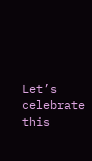Let’s celebrate this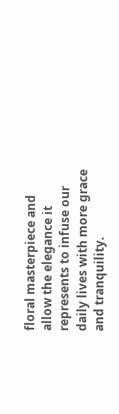floral masterpiece and allow the elegance it represents to infuse our daily lives with more grace and tranquility.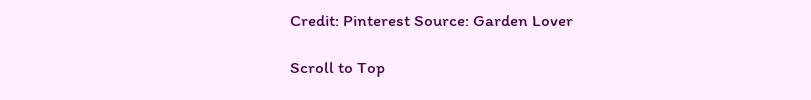Credit: Pinterest Source: Garden Lover

Scroll to Top